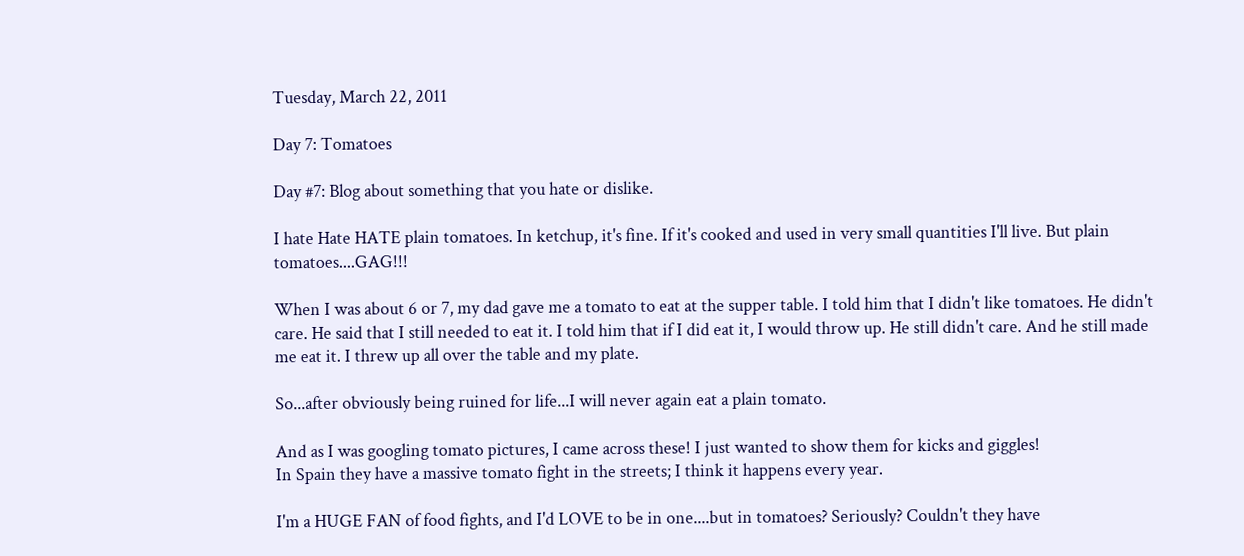Tuesday, March 22, 2011

Day 7: Tomatoes

Day #7: Blog about something that you hate or dislike.

I hate Hate HATE plain tomatoes. In ketchup, it's fine. If it's cooked and used in very small quantities I'll live. But plain tomatoes....GAG!!!

When I was about 6 or 7, my dad gave me a tomato to eat at the supper table. I told him that I didn't like tomatoes. He didn't care. He said that I still needed to eat it. I told him that if I did eat it, I would throw up. He still didn't care. And he still made me eat it. I threw up all over the table and my plate.

So...after obviously being ruined for life...I will never again eat a plain tomato.

And as I was googling tomato pictures, I came across these! I just wanted to show them for kicks and giggles!
In Spain they have a massive tomato fight in the streets; I think it happens every year.

I'm a HUGE FAN of food fights, and I'd LOVE to be in one....but in tomatoes? Seriously? Couldn't they have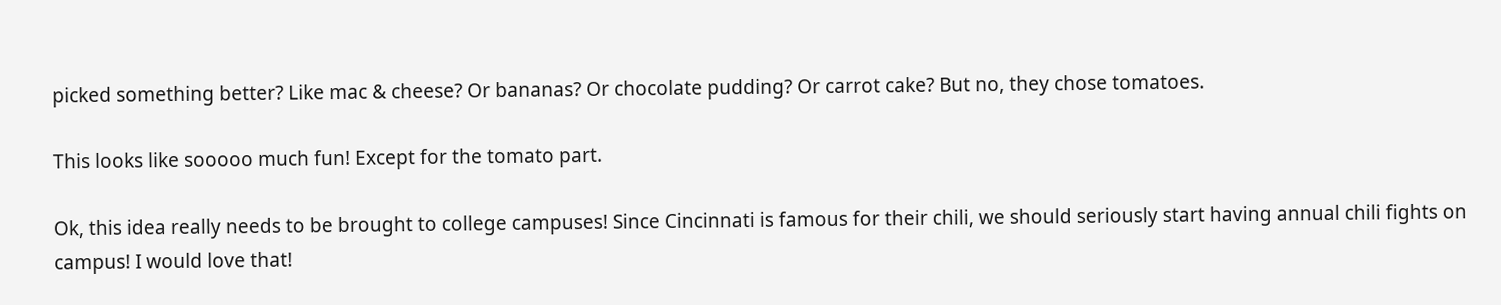picked something better? Like mac & cheese? Or bananas? Or chocolate pudding? Or carrot cake? But no, they chose tomatoes.

This looks like sooooo much fun! Except for the tomato part.

Ok, this idea really needs to be brought to college campuses! Since Cincinnati is famous for their chili, we should seriously start having annual chili fights on campus! I would love that!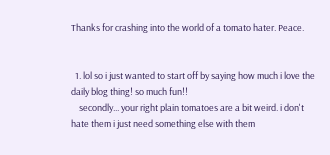Thanks for crashing into the world of a tomato hater. Peace.


  1. lol so i just wanted to start off by saying how much i love the daily blog thing! so much fun!!
    secondly... your right plain tomatoes are a bit weird. i don't hate them i just need something else with them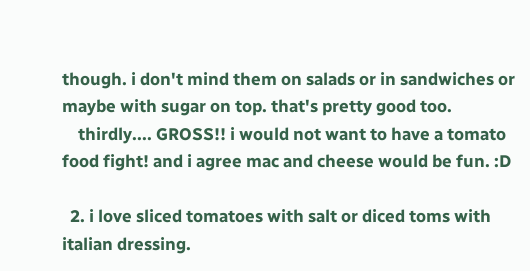though. i don't mind them on salads or in sandwiches or maybe with sugar on top. that's pretty good too.
    thirdly.... GROSS!! i would not want to have a tomato food fight! and i agree mac and cheese would be fun. :D

  2. i love sliced tomatoes with salt or diced toms with italian dressing.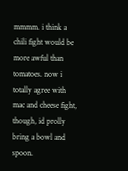mmmm. i think a chili fight would be more awful than tomatoes. now i totally agree with mac and cheese fight, though, id prolly bring a bowl and spoon.